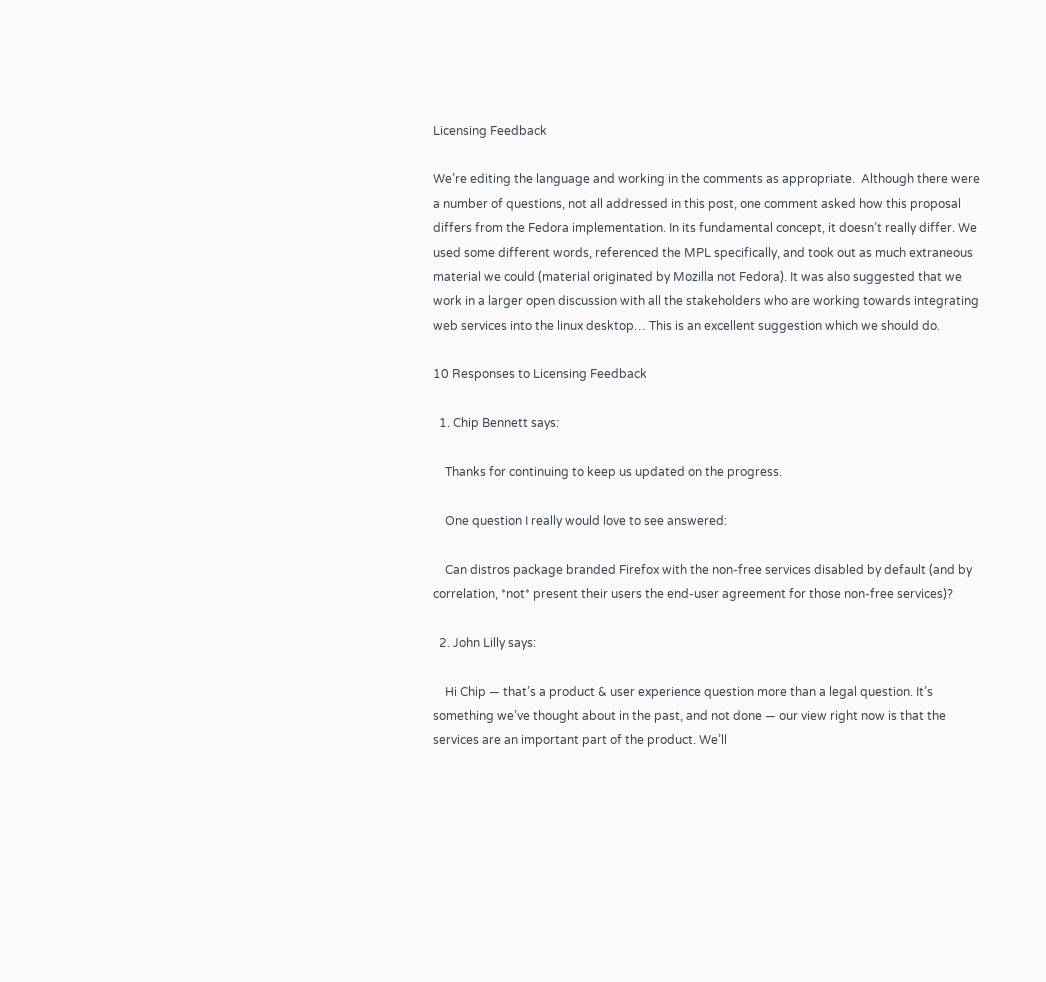Licensing Feedback

We’re editing the language and working in the comments as appropriate.  Although there were a number of questions, not all addressed in this post, one comment asked how this proposal differs from the Fedora implementation. In its fundamental concept, it doesn’t really differ. We used some different words, referenced the MPL specifically, and took out as much extraneous material we could (material originated by Mozilla not Fedora). It was also suggested that we work in a larger open discussion with all the stakeholders who are working towards integrating web services into the linux desktop… This is an excellent suggestion which we should do.

10 Responses to Licensing Feedback

  1. Chip Bennett says:

    Thanks for continuing to keep us updated on the progress.

    One question I really would love to see answered:

    Can distros package branded Firefox with the non-free services disabled by default (and by correlation, *not* present their users the end-user agreement for those non-free services)?

  2. John Lilly says:

    Hi Chip — that’s a product & user experience question more than a legal question. It’s something we’ve thought about in the past, and not done — our view right now is that the services are an important part of the product. We’ll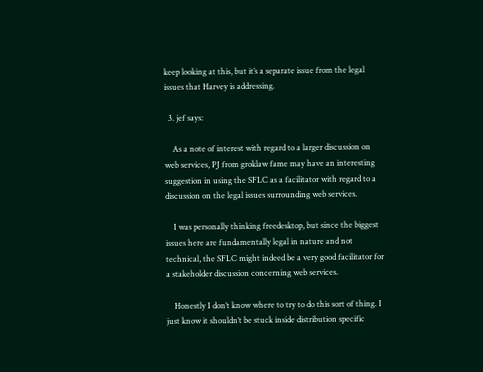keep looking at this, but it’s a separate issue from the legal issues that Harvey is addressing.

  3. jef says:

    As a note of interest with regard to a larger discussion on web services, PJ from groklaw fame may have an interesting suggestion in using the SFLC as a facilitator with regard to a discussion on the legal issues surrounding web services.

    I was personally thinking freedesktop, but since the biggest issues here are fundamentally legal in nature and not technical, the SFLC might indeed be a very good facilitator for a stakeholder discussion concerning web services.

    Honestly I don’t know where to try to do this sort of thing. I just know it shouldn’t be stuck inside distribution specific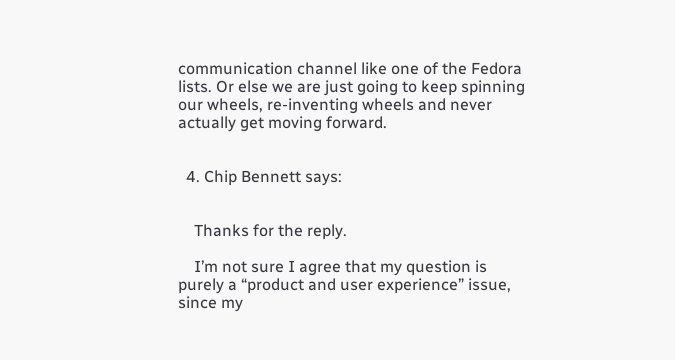communication channel like one of the Fedora lists. Or else we are just going to keep spinning our wheels, re-inventing wheels and never actually get moving forward.


  4. Chip Bennett says:


    Thanks for the reply.

    I’m not sure I agree that my question is purely a “product and user experience” issue, since my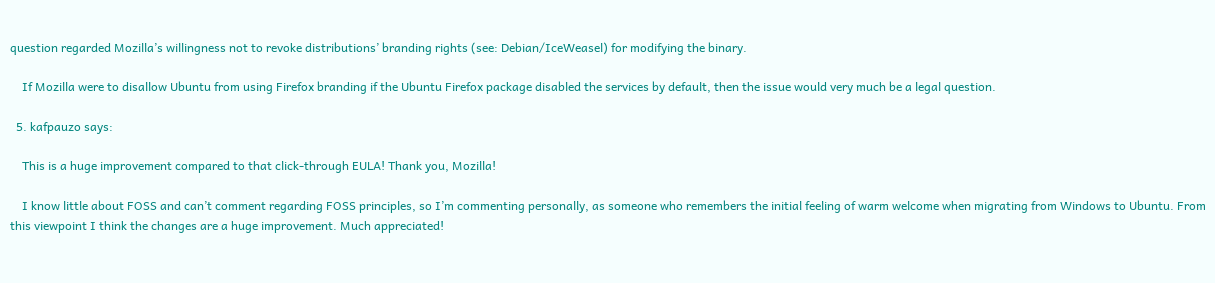question regarded Mozilla’s willingness not to revoke distributions’ branding rights (see: Debian/IceWeasel) for modifying the binary.

    If Mozilla were to disallow Ubuntu from using Firefox branding if the Ubuntu Firefox package disabled the services by default, then the issue would very much be a legal question.

  5. kafpauzo says:

    This is a huge improvement compared to that click-through EULA! Thank you, Mozilla!

    I know little about FOSS and can’t comment regarding FOSS principles, so I’m commenting personally, as someone who remembers the initial feeling of warm welcome when migrating from Windows to Ubuntu. From this viewpoint I think the changes are a huge improvement. Much appreciated!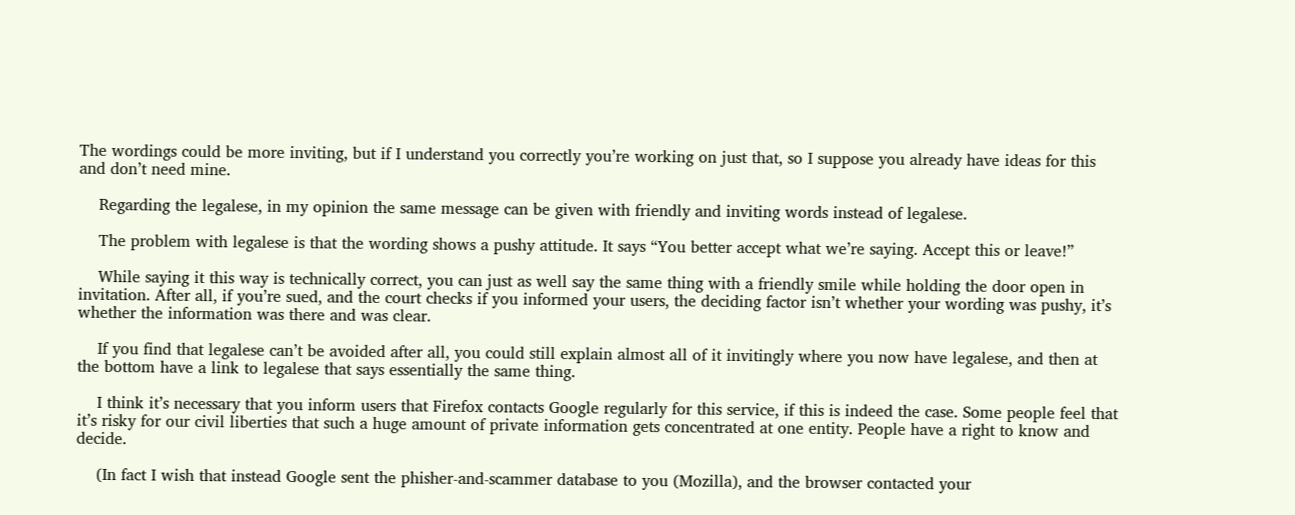The wordings could be more inviting, but if I understand you correctly you’re working on just that, so I suppose you already have ideas for this and don’t need mine.

    Regarding the legalese, in my opinion the same message can be given with friendly and inviting words instead of legalese.

    The problem with legalese is that the wording shows a pushy attitude. It says “You better accept what we’re saying. Accept this or leave!”

    While saying it this way is technically correct, you can just as well say the same thing with a friendly smile while holding the door open in invitation. After all, if you’re sued, and the court checks if you informed your users, the deciding factor isn’t whether your wording was pushy, it’s whether the information was there and was clear.

    If you find that legalese can’t be avoided after all, you could still explain almost all of it invitingly where you now have legalese, and then at the bottom have a link to legalese that says essentially the same thing.

    I think it’s necessary that you inform users that Firefox contacts Google regularly for this service, if this is indeed the case. Some people feel that it’s risky for our civil liberties that such a huge amount of private information gets concentrated at one entity. People have a right to know and decide.

    (In fact I wish that instead Google sent the phisher-and-scammer database to you (Mozilla), and the browser contacted your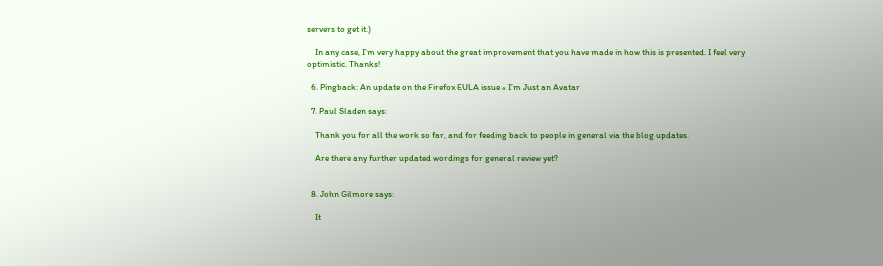servers to get it.)

    In any case, I’m very happy about the great improvement that you have made in how this is presented. I feel very optimistic. Thanks!

  6. Pingback: An update on the Firefox EULA issue « I’m Just an Avatar

  7. Paul Sladen says:

    Thank you for all the work so far, and for feeding back to people in general via the blog updates.

    Are there any further updated wordings for general review yet?


  8. John Gilmore says:

    It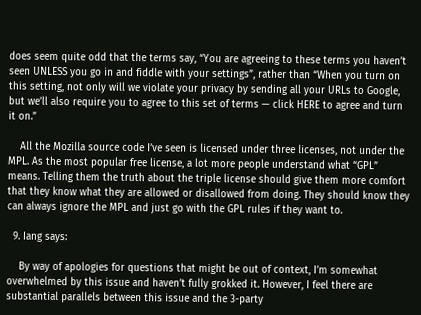does seem quite odd that the terms say, “You are agreeing to these terms you haven’t seen UNLESS you go in and fiddle with your settings”, rather than “When you turn on this setting, not only will we violate your privacy by sending all your URLs to Google, but we’ll also require you to agree to this set of terms — click HERE to agree and turn it on.”

    All the Mozilla source code I’ve seen is licensed under three licenses, not under the MPL. As the most popular free license, a lot more people understand what “GPL” means. Telling them the truth about the triple license should give them more comfort that they know what they are allowed or disallowed from doing. They should know they can always ignore the MPL and just go with the GPL rules if they want to.

  9. Iang says:

    By way of apologies for questions that might be out of context, I’m somewhat overwhelmed by this issue and haven’t fully grokked it. However, I feel there are substantial parallels between this issue and the 3-party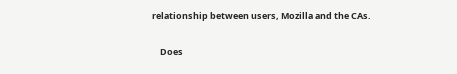relationship between users, Mozilla and the CAs.

    Does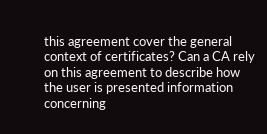this agreement cover the general context of certificates? Can a CA rely on this agreement to describe how the user is presented information concerning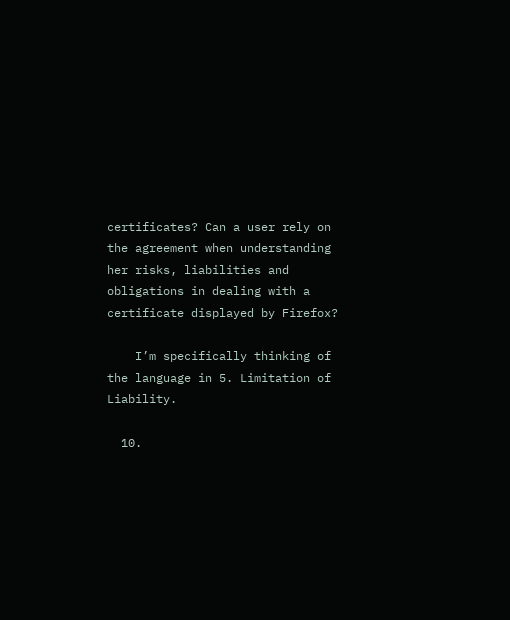certificates? Can a user rely on the agreement when understanding her risks, liabilities and obligations in dealing with a certificate displayed by Firefox?

    I’m specifically thinking of the language in 5. Limitation of Liability.

  10.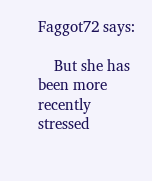Faggot72 says:

    But she has been more recently stressed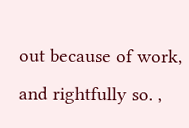out because of work, and rightfully so. ,